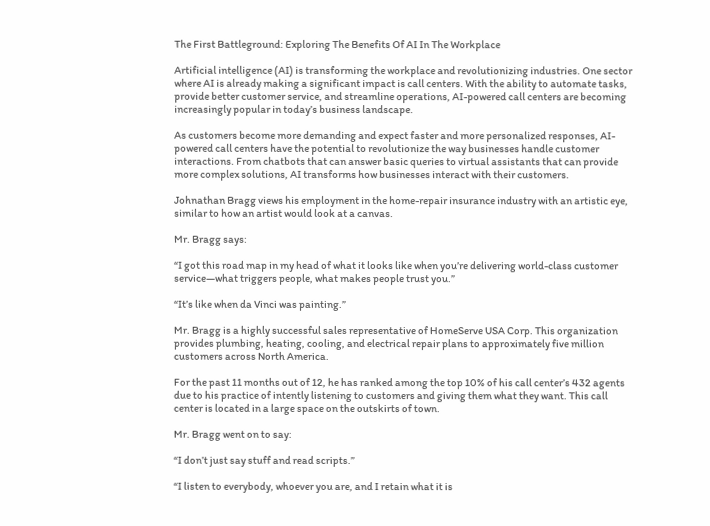The First Battleground: Exploring The Benefits Of AI In The Workplace

Artificial intelligence (AI) is transforming the workplace and revolutionizing industries. One sector where AI is already making a significant impact is call centers. With the ability to automate tasks, provide better customer service, and streamline operations, AI-powered call centers are becoming increasingly popular in today’s business landscape.

As customers become more demanding and expect faster and more personalized responses, AI-powered call centers have the potential to revolutionize the way businesses handle customer interactions. From chatbots that can answer basic queries to virtual assistants that can provide more complex solutions, AI transforms how businesses interact with their customers.

Johnathan Bragg views his employment in the home-repair insurance industry with an artistic eye, similar to how an artist would look at a canvas.

Mr. Bragg says:

“I got this road map in my head of what it looks like when you’re delivering world-class customer service—what triggers people, what makes people trust you.”

“It’s like when da Vinci was painting.”

Mr. Bragg is a highly successful sales representative of HomeServe USA Corp. This organization provides plumbing, heating, cooling, and electrical repair plans to approximately five million customers across North America.

For the past 11 months out of 12, he has ranked among the top 10% of his call center’s 432 agents due to his practice of intently listening to customers and giving them what they want. This call center is located in a large space on the outskirts of town.

Mr. Bragg went on to say:

“I don’t just say stuff and read scripts.”

“I listen to everybody, whoever you are, and I retain what it is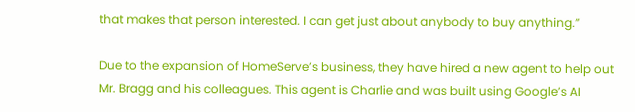that makes that person interested. I can get just about anybody to buy anything.”

Due to the expansion of HomeServe’s business, they have hired a new agent to help out Mr. Bragg and his colleagues. This agent is Charlie and was built using Google’s AI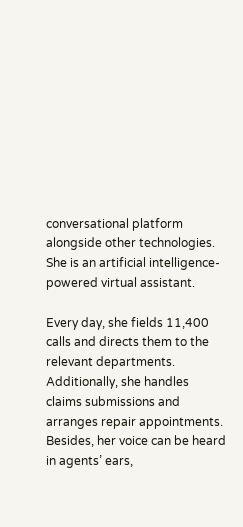conversational platform alongside other technologies. She is an artificial intelligence-powered virtual assistant.

Every day, she fields 11,400 calls and directs them to the relevant departments. Additionally, she handles claims submissions and arranges repair appointments. Besides, her voice can be heard in agents’ ears,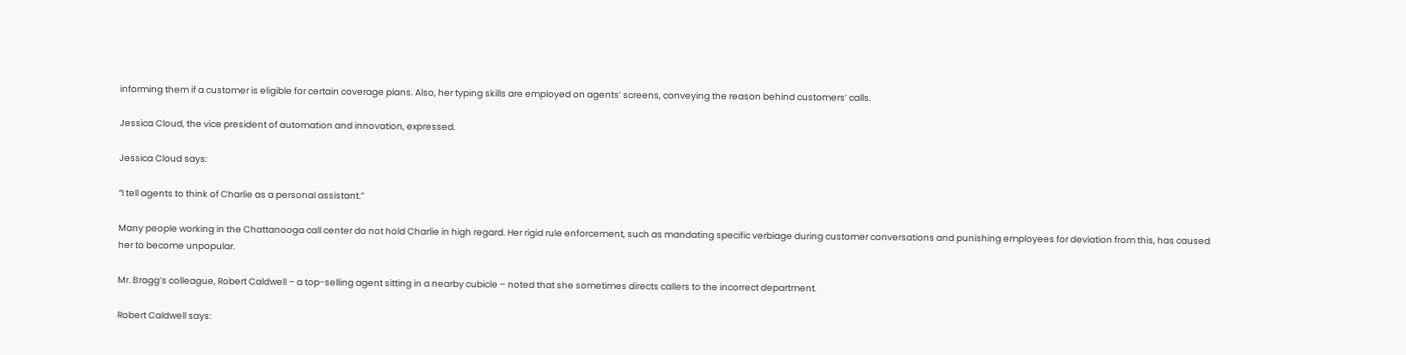informing them if a customer is eligible for certain coverage plans. Also, her typing skills are employed on agents’ screens, conveying the reason behind customers’ calls.

Jessica Cloud, the vice president of automation and innovation, expressed.

Jessica Cloud says:

“I tell agents to think of Charlie as a personal assistant.”

Many people working in the Chattanooga call center do not hold Charlie in high regard. Her rigid rule enforcement, such as mandating specific verbiage during customer conversations and punishing employees for deviation from this, has caused her to become unpopular.

Mr. Bragg’s colleague, Robert Caldwell – a top-selling agent sitting in a nearby cubicle – noted that she sometimes directs callers to the incorrect department.

Robert Caldwell says: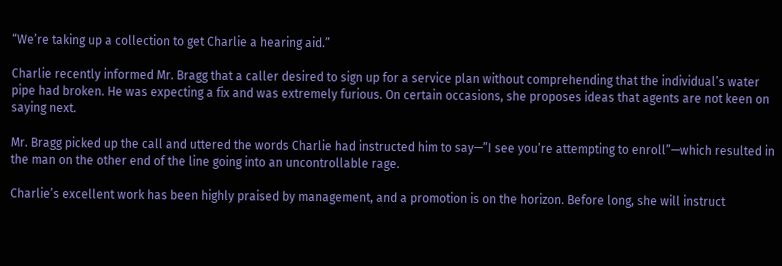“We’re taking up a collection to get Charlie a hearing aid.”

Charlie recently informed Mr. Bragg that a caller desired to sign up for a service plan without comprehending that the individual’s water pipe had broken. He was expecting a fix and was extremely furious. On certain occasions, she proposes ideas that agents are not keen on saying next.

Mr. Bragg picked up the call and uttered the words Charlie had instructed him to say—”I see you’re attempting to enroll”—which resulted in the man on the other end of the line going into an uncontrollable rage.

Charlie’s excellent work has been highly praised by management, and a promotion is on the horizon. Before long, she will instruct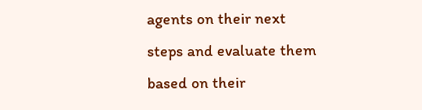agents on their next steps and evaluate them based on their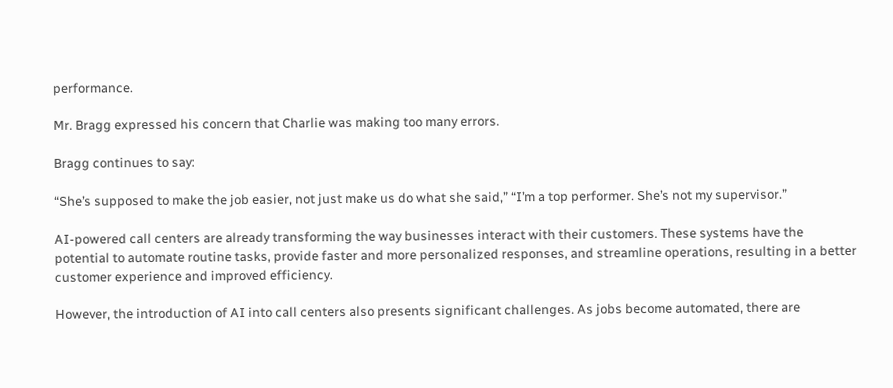performance.

Mr. Bragg expressed his concern that Charlie was making too many errors.

Bragg continues to say:

“She’s supposed to make the job easier, not just make us do what she said,” “I’m a top performer. She’s not my supervisor.”

AI-powered call centers are already transforming the way businesses interact with their customers. These systems have the potential to automate routine tasks, provide faster and more personalized responses, and streamline operations, resulting in a better customer experience and improved efficiency.

However, the introduction of AI into call centers also presents significant challenges. As jobs become automated, there are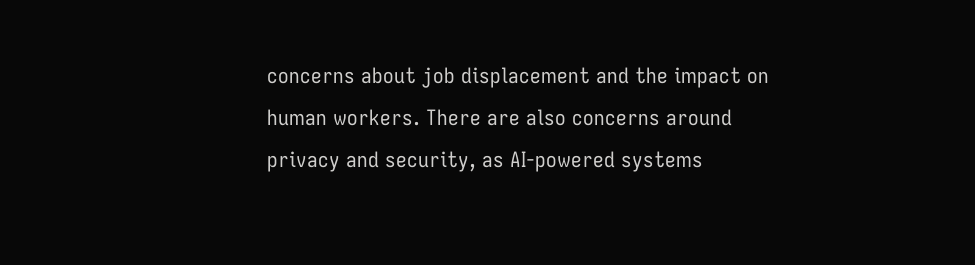concerns about job displacement and the impact on human workers. There are also concerns around privacy and security, as AI-powered systems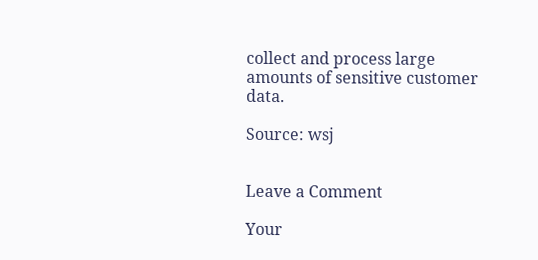collect and process large amounts of sensitive customer data.

Source: wsj


Leave a Comment

Your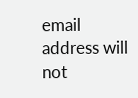email address will not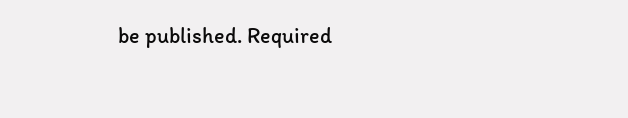be published. Required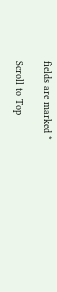fields are marked *

Scroll to Top